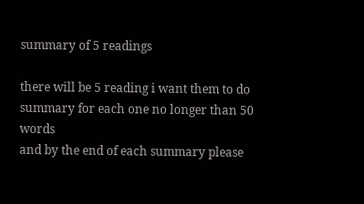summary of 5 readings

there will be 5 reading i want them to do summary for each one no longer than 50 words
and by the end of each summary please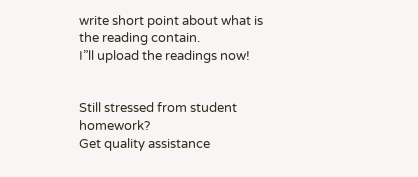write short point about what is the reading contain.
I”ll upload the readings now!


Still stressed from student homework?
Get quality assistance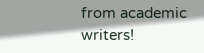from academic writers!